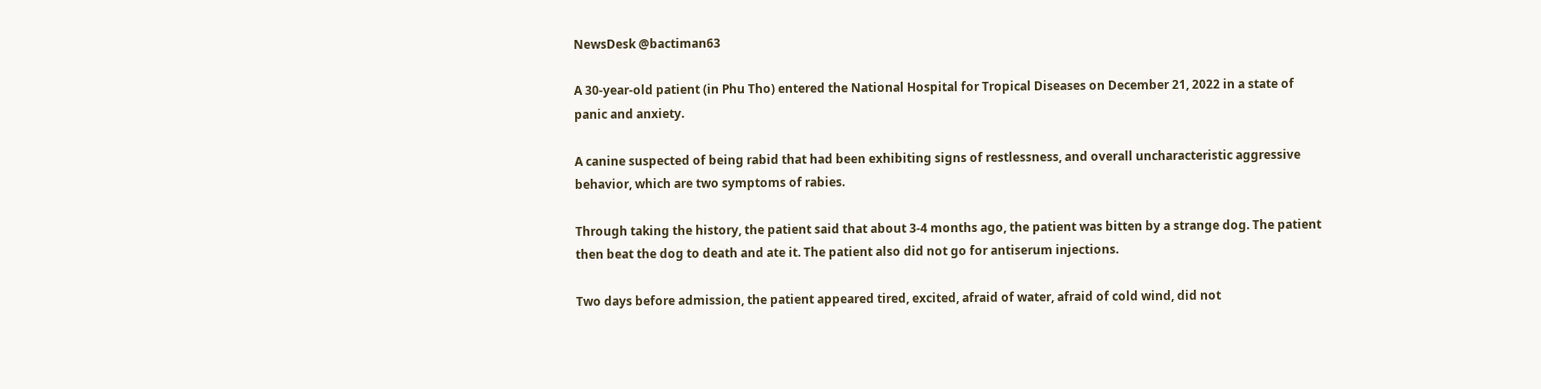NewsDesk @bactiman63

A 30-year-old patient (in Phu Tho) entered the National Hospital for Tropical Diseases on December 21, 2022 in a state of panic and anxiety.

A canine suspected of being rabid that had been exhibiting signs of restlessness, and overall uncharacteristic aggressive behavior, which are two symptoms of rabies.

Through taking the history, the patient said that about 3-4 months ago, the patient was bitten by a strange dog. The patient then beat the dog to death and ate it. The patient also did not go for antiserum injections.

Two days before admission, the patient appeared tired, excited, afraid of water, afraid of cold wind, did not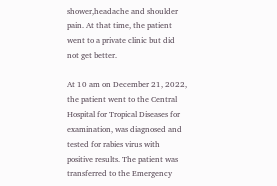shower,headache and shoulder pain. At that time, the patient went to a private clinic but did not get better.

At 10 am on December 21, 2022, the patient went to the Central Hospital for Tropical Diseases for examination, was diagnosed and tested for rabies virus with positive results. The patient was transferred to the Emergency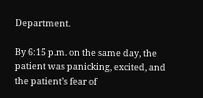Department.

By 6:15 p.m. on the same day, the patient was panicking, excited, and the patient’s fear of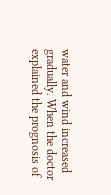water and wind increased gradually. When the doctor explained the prognosis of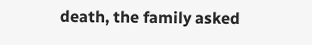death, the family asked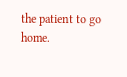the patient to go home.